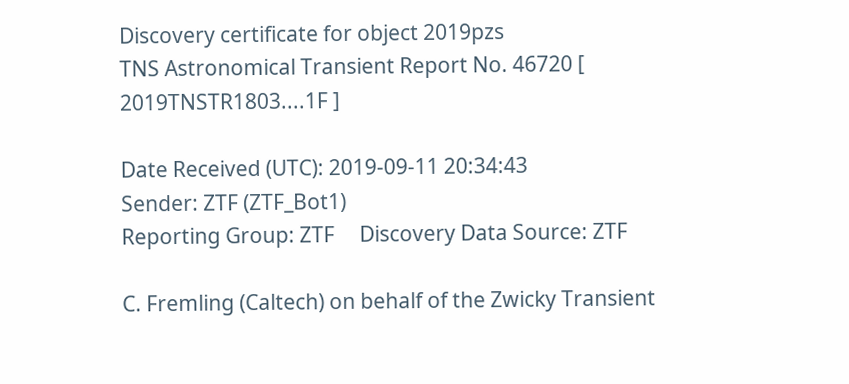Discovery certificate for object 2019pzs
TNS Astronomical Transient Report No. 46720 [ 2019TNSTR1803....1F ]

Date Received (UTC): 2019-09-11 20:34:43
Sender: ZTF (ZTF_Bot1)
Reporting Group: ZTF     Discovery Data Source: ZTF

C. Fremling (Caltech) on behalf of the Zwicky Transient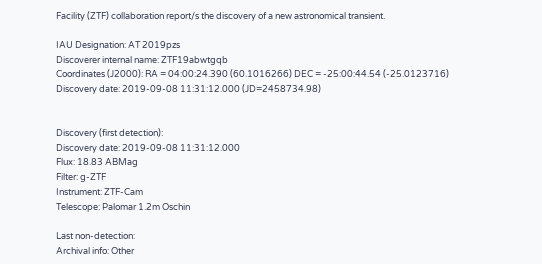Facility (ZTF) collaboration report/s the discovery of a new astronomical transient.

IAU Designation: AT 2019pzs
Discoverer internal name: ZTF19abwtgqb
Coordinates (J2000): RA = 04:00:24.390 (60.1016266) DEC = -25:00:44.54 (-25.0123716)
Discovery date: 2019-09-08 11:31:12.000 (JD=2458734.98)


Discovery (first detection):
Discovery date: 2019-09-08 11:31:12.000
Flux: 18.83 ABMag
Filter: g-ZTF
Instrument: ZTF-Cam
Telescope: Palomar 1.2m Oschin

Last non-detection:
Archival info: Other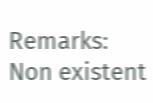Remarks: Non existent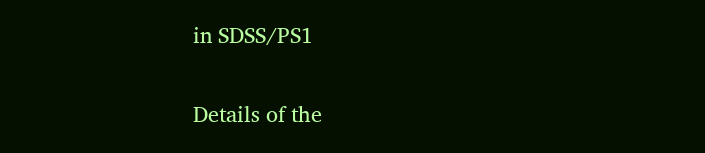in SDSS/PS1

Details of the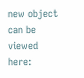new object can be viewed here: